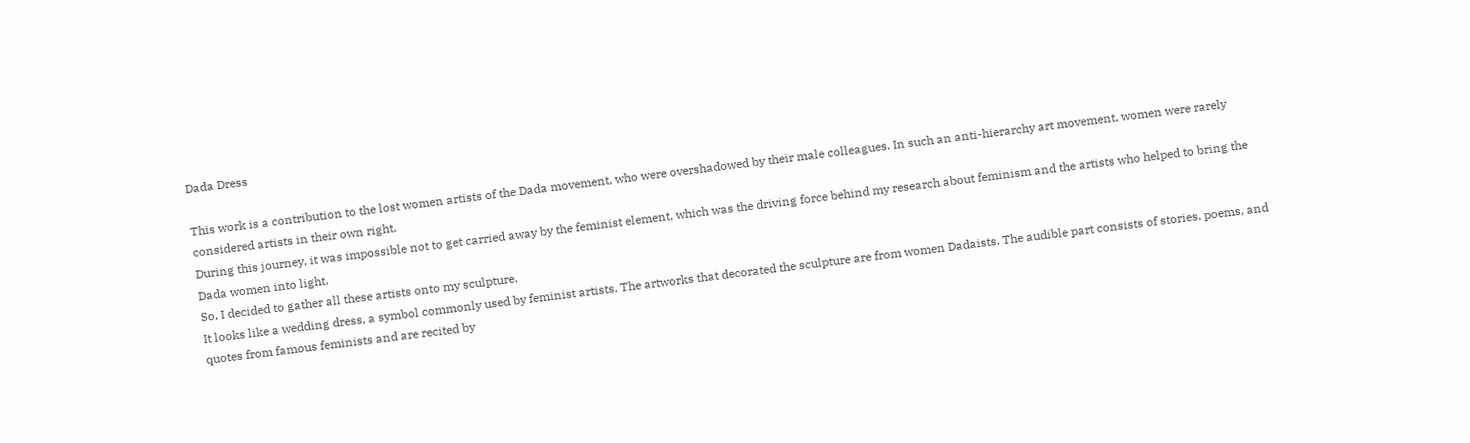Dada Dress

This work is a contribution to the lost women artists of the Dada movement, who were overshadowed by their male colleagues. In such an anti-hierarchy art movement, women were rarely considered artists in their own right.
During this journey, it was impossible not to get carried away by the feminist element, which was the driving force behind my research about feminism and the artists who helped to bring the Dada women into light.
So, I decided to gather all these artists onto my sculpture.
It looks like a wedding dress, a symbol commonly used by feminist artists. The artworks that decorated the sculpture are from women Dadaists. The audible part consists of stories, poems, and quotes from famous feminists and are recited by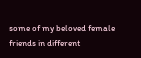some of my beloved female friends in different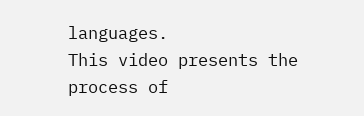languages.
This video presents the process of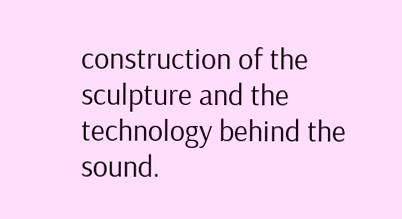construction of the sculpture and the technology behind the sound.